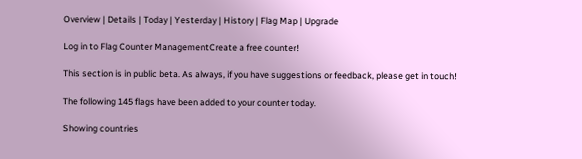Overview | Details | Today | Yesterday | History | Flag Map | Upgrade

Log in to Flag Counter ManagementCreate a free counter!

This section is in public beta. As always, if you have suggestions or feedback, please get in touch!

The following 145 flags have been added to your counter today.

Showing countries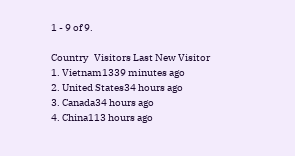1 - 9 of 9.

Country   Visitors Last New Visitor
1. Vietnam1339 minutes ago
2. United States34 hours ago
3. Canada34 hours ago
4. China113 hours ago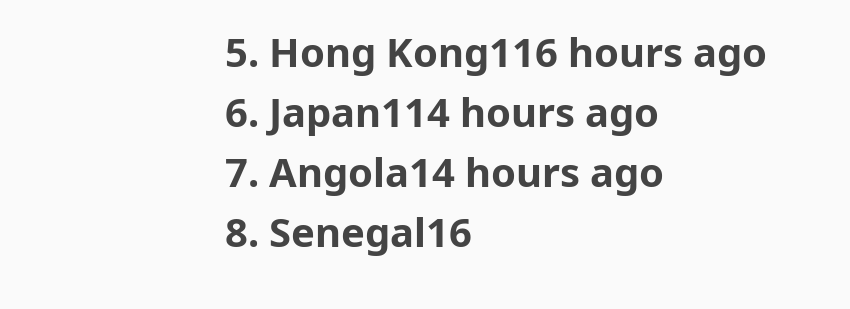5. Hong Kong116 hours ago
6. Japan114 hours ago
7. Angola14 hours ago
8. Senegal16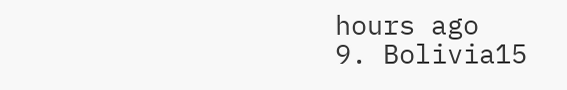hours ago
9. Bolivia15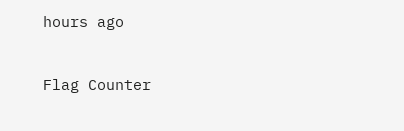hours ago


Flag Counter